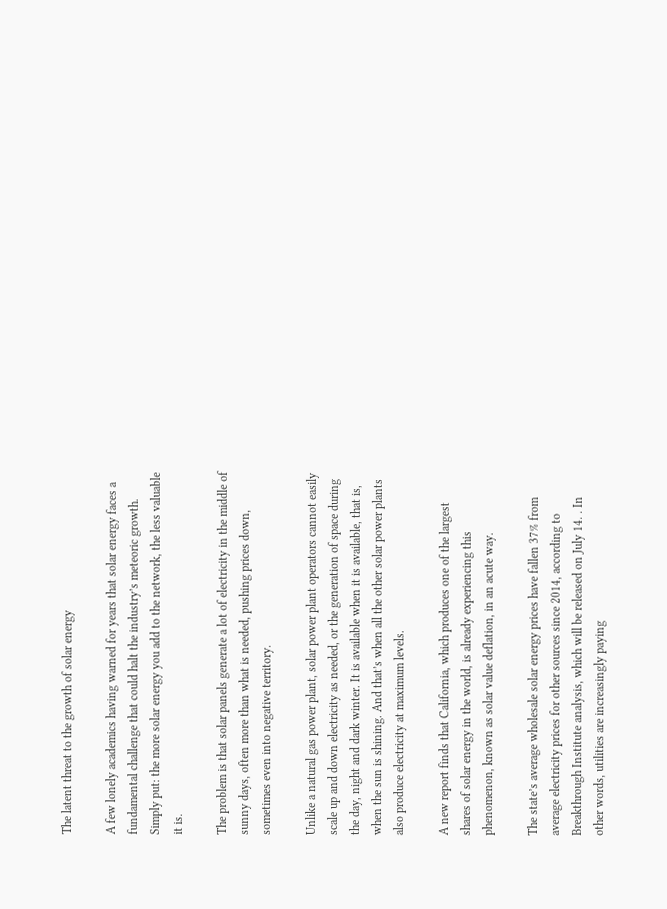The latent threat to the growth of solar energy

A few lonely academics having warned for years that solar energy faces a fundamental challenge that could halt the industry’s meteoric growth. Simply put: the more solar energy you add to the network, the less valuable it is.

The problem is that solar panels generate a lot of electricity in the middle of sunny days, often more than what is needed, pushing prices down, sometimes even into negative territory.

Unlike a natural gas power plant, solar power plant operators cannot easily scale up and down electricity as needed, or the generation of space during the day, night and dark winter. It is available when it is available, that is, when the sun is shining. And that’s when all the other solar power plants also produce electricity at maximum levels.

A new report finds that California, which produces one of the largest shares of solar energy in the world, is already experiencing this phenomenon, known as solar value deflation, in an acute way.

The state’s average wholesale solar energy prices have fallen 37% from average electricity prices for other sources since 2014, according to Breakthrough Institute analysis, which will be released on July 14. . In other words, utilities are increasingly paying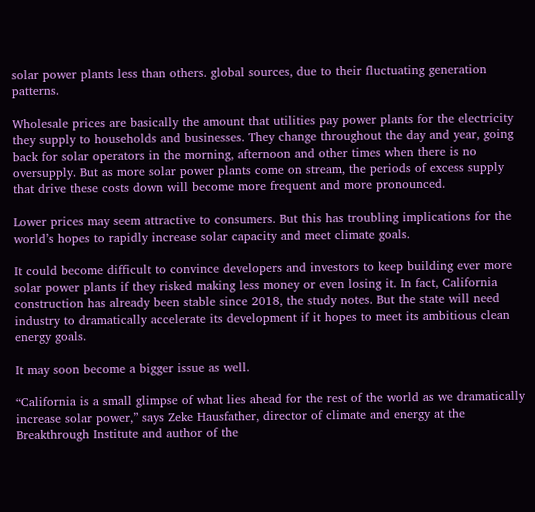solar power plants less than others. global sources, due to their fluctuating generation patterns.

Wholesale prices are basically the amount that utilities pay power plants for the electricity they supply to households and businesses. They change throughout the day and year, going back for solar operators in the morning, afternoon and other times when there is no oversupply. But as more solar power plants come on stream, the periods of excess supply that drive these costs down will become more frequent and more pronounced.

Lower prices may seem attractive to consumers. But this has troubling implications for the world’s hopes to rapidly increase solar capacity and meet climate goals.

It could become difficult to convince developers and investors to keep building ever more solar power plants if they risked making less money or even losing it. In fact, California construction has already been stable since 2018, the study notes. But the state will need industry to dramatically accelerate its development if it hopes to meet its ambitious clean energy goals.

It may soon become a bigger issue as well.

“California is a small glimpse of what lies ahead for the rest of the world as we dramatically increase solar power,” says Zeke Hausfather, director of climate and energy at the Breakthrough Institute and author of the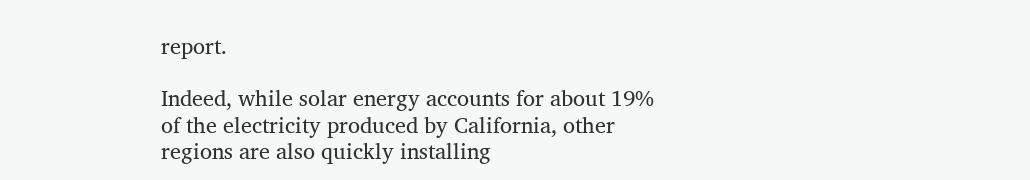report.

Indeed, while solar energy accounts for about 19% of the electricity produced by California, other regions are also quickly installing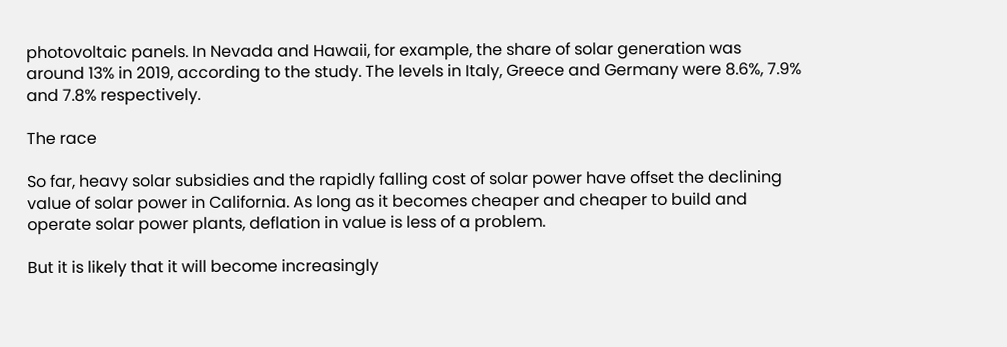photovoltaic panels. In Nevada and Hawaii, for example, the share of solar generation was around 13% in 2019, according to the study. The levels in Italy, Greece and Germany were 8.6%, 7.9% and 7.8% respectively.

The race

So far, heavy solar subsidies and the rapidly falling cost of solar power have offset the declining value of solar power in California. As long as it becomes cheaper and cheaper to build and operate solar power plants, deflation in value is less of a problem.

But it is likely that it will become increasingly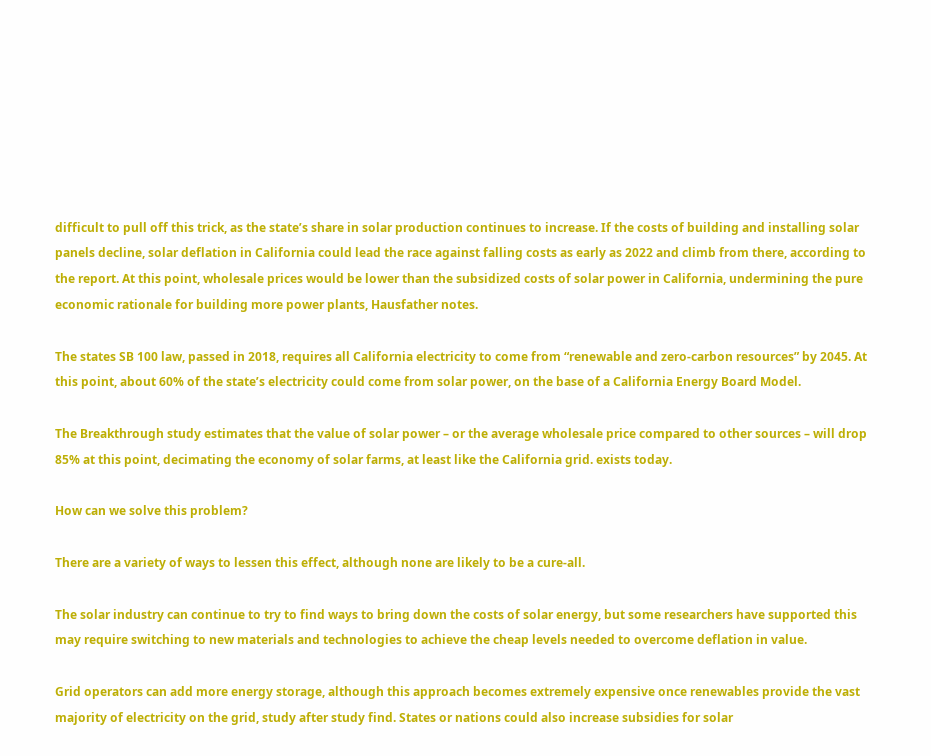difficult to pull off this trick, as the state’s share in solar production continues to increase. If the costs of building and installing solar panels decline, solar deflation in California could lead the race against falling costs as early as 2022 and climb from there, according to the report. At this point, wholesale prices would be lower than the subsidized costs of solar power in California, undermining the pure economic rationale for building more power plants, Hausfather notes.

The states SB 100 law, passed in 2018, requires all California electricity to come from “renewable and zero-carbon resources” by 2045. At this point, about 60% of the state’s electricity could come from solar power, on the base of a California Energy Board Model.

The Breakthrough study estimates that the value of solar power – or the average wholesale price compared to other sources – will drop 85% at this point, decimating the economy of solar farms, at least like the California grid. exists today.

How can we solve this problem?

There are a variety of ways to lessen this effect, although none are likely to be a cure-all.

The solar industry can continue to try to find ways to bring down the costs of solar energy, but some researchers have supported this may require switching to new materials and technologies to achieve the cheap levels needed to overcome deflation in value.

Grid operators can add more energy storage, although this approach becomes extremely expensive once renewables provide the vast majority of electricity on the grid, study after study find. States or nations could also increase subsidies for solar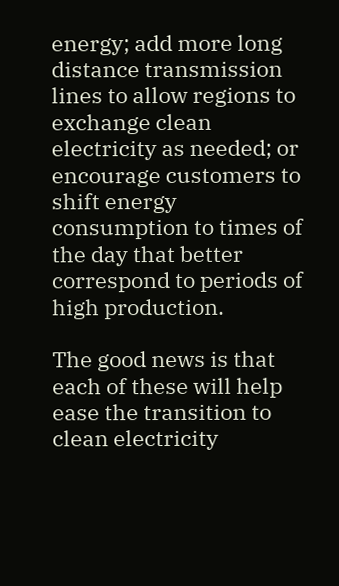energy; add more long distance transmission lines to allow regions to exchange clean electricity as needed; or encourage customers to shift energy consumption to times of the day that better correspond to periods of high production.

The good news is that each of these will help ease the transition to clean electricity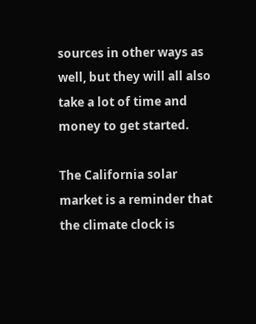sources in other ways as well, but they will all also take a lot of time and money to get started.

The California solar market is a reminder that the climate clock is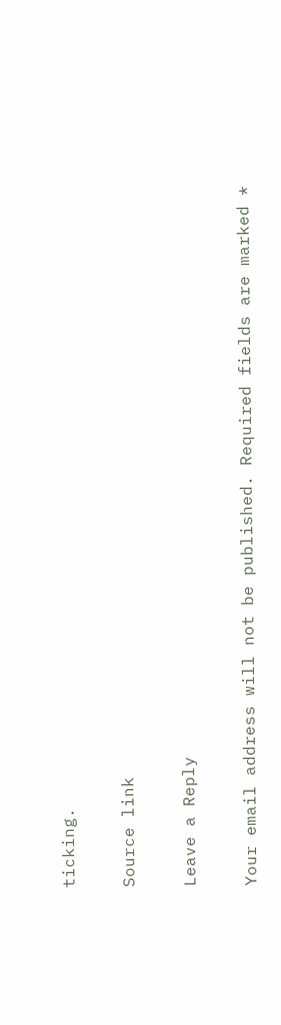ticking.

Source link

Leave a Reply

Your email address will not be published. Required fields are marked *